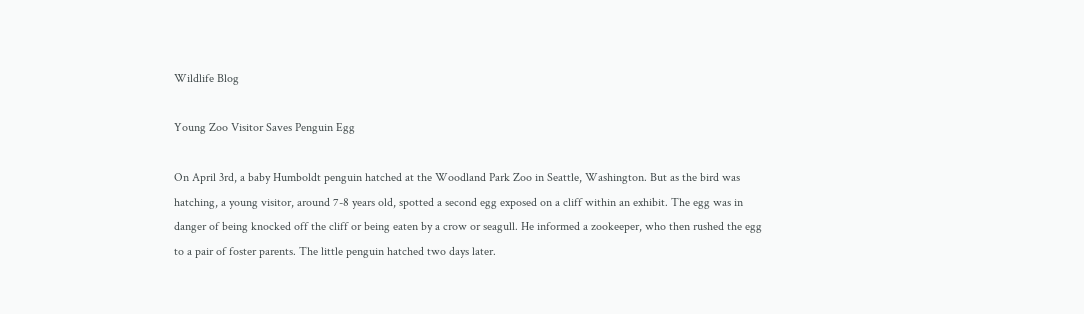Wildlife Blog

Young Zoo Visitor Saves Penguin Egg

On April 3rd, a baby Humboldt penguin hatched at the Woodland Park Zoo in Seattle, Washington. But as the bird was hatching, a young visitor, around 7-8 years old, spotted a second egg exposed on a cliff within an exhibit. The egg was in danger of being knocked off the cliff or being eaten by a crow or seagull. He informed a zookeeper, who then rushed the egg to a pair of foster parents. The little penguin hatched two days later.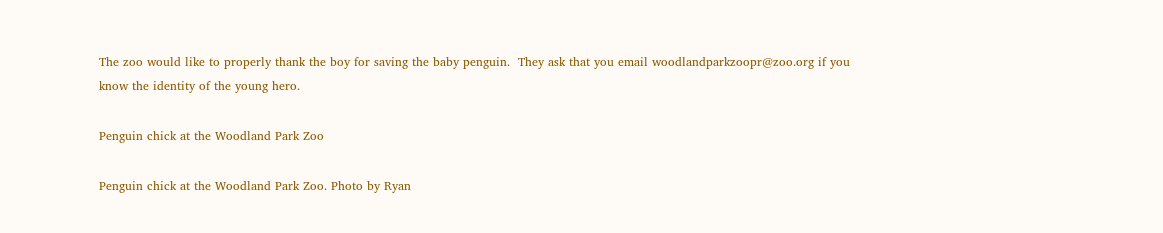The zoo would like to properly thank the boy for saving the baby penguin.  They ask that you email woodlandparkzoopr@zoo.org if you know the identity of the young hero.

Penguin chick at the Woodland Park Zoo

Penguin chick at the Woodland Park Zoo. Photo by Ryan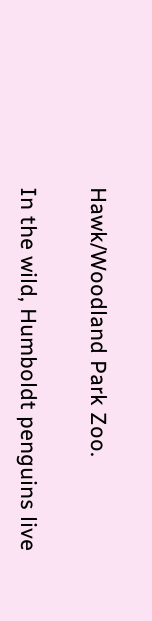Hawk/Woodland Park Zoo.

In the wild, Humboldt penguins live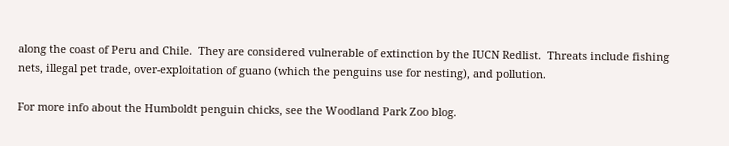along the coast of Peru and Chile.  They are considered vulnerable of extinction by the IUCN Redlist.  Threats include fishing nets, illegal pet trade, over-exploitation of guano (which the penguins use for nesting), and pollution.

For more info about the Humboldt penguin chicks, see the Woodland Park Zoo blog.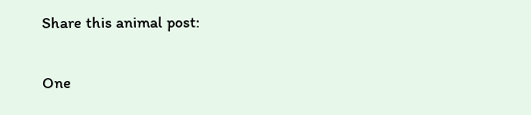Share this animal post:

One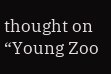thought on “Young Zoo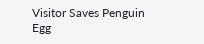Visitor Saves Penguin Egg